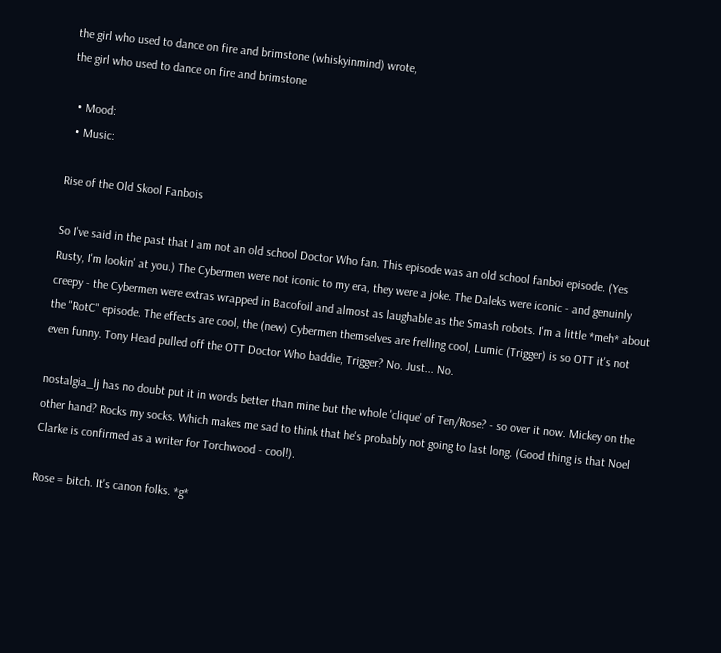the girl who used to dance on fire and brimstone (whiskyinmind) wrote,
the girl who used to dance on fire and brimstone

  • Mood:
  • Music:

Rise of the Old Skool Fanbois

So I've said in the past that I am not an old school Doctor Who fan. This episode was an old school fanboi episode. (Yes Rusty, I'm lookin' at you.) The Cybermen were not iconic to my era, they were a joke. The Daleks were iconic - and genuinly creepy - the Cybermen were extras wrapped in Bacofoil and almost as laughable as the Smash robots. I'm a little *meh* about the "RotC" episode. The effects are cool, the (new) Cybermen themselves are frelling cool, Lumic (Trigger) is so OTT it's not even funny. Tony Head pulled off the OTT Doctor Who baddie, Trigger? No. Just... No.

nostalgia_lj has no doubt put it in words better than mine but the whole 'clique' of Ten/Rose? - so over it now. Mickey on the other hand? Rocks my socks. Which makes me sad to think that he's probably not going to last long. (Good thing is that Noel Clarke is confirmed as a writer for Torchwood - cool!).

Rose = bitch. It's canon folks. *g*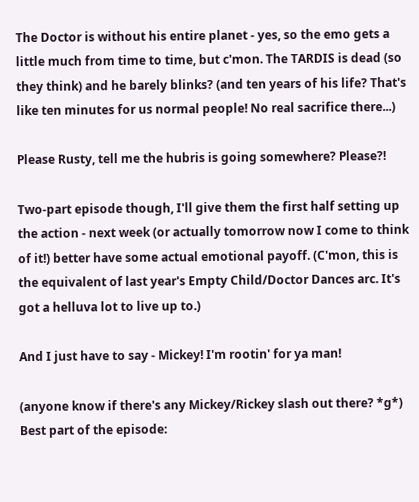The Doctor is without his entire planet - yes, so the emo gets a little much from time to time, but c'mon. The TARDIS is dead (so they think) and he barely blinks? (and ten years of his life? That's like ten minutes for us normal people! No real sacrifice there...)

Please Rusty, tell me the hubris is going somewhere? Please?!

Two-part episode though, I'll give them the first half setting up the action - next week (or actually tomorrow now I come to think of it!) better have some actual emotional payoff. (C'mon, this is the equivalent of last year's Empty Child/Doctor Dances arc. It's got a helluva lot to live up to.)

And I just have to say - Mickey! I'm rootin' for ya man!

(anyone know if there's any Mickey/Rickey slash out there? *g*)
Best part of the episode: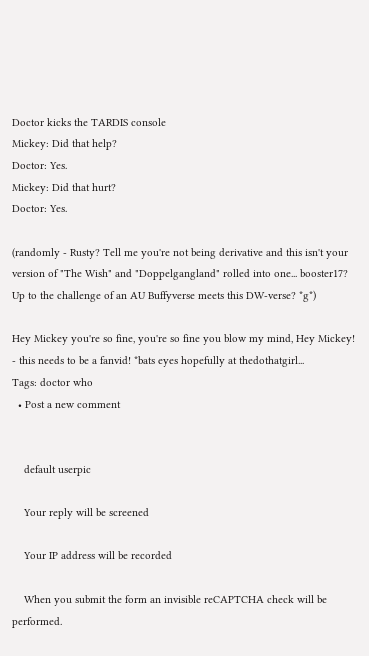Doctor kicks the TARDIS console
Mickey: Did that help?
Doctor: Yes.
Mickey: Did that hurt?
Doctor: Yes.

(randomly - Rusty? Tell me you're not being derivative and this isn't your version of "The Wish" and "Doppelgangland" rolled into one... booster17? Up to the challenge of an AU Buffyverse meets this DW-verse? *g*)

Hey Mickey you're so fine, you're so fine you blow my mind, Hey Mickey! - this needs to be a fanvid! *bats eyes hopefully at thedothatgirl...
Tags: doctor who
  • Post a new comment


    default userpic

    Your reply will be screened

    Your IP address will be recorded

    When you submit the form an invisible reCAPTCHA check will be performed.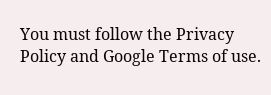You must follow the Privacy Policy and Google Terms of use.